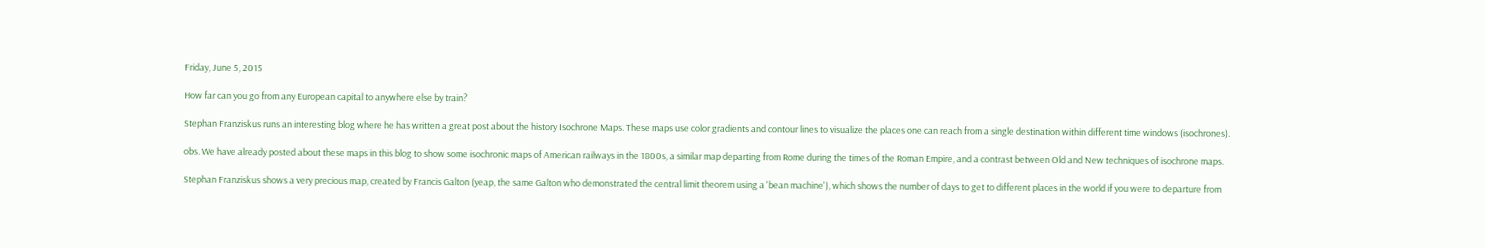Friday, June 5, 2015

How far can you go from any European capital to anywhere else by train?

Stephan Franziskus runs an interesting blog where he has written a great post about the history Isochrone Maps. These maps use color gradients and contour lines to visualize the places one can reach from a single destination within different time windows (isochrones).

obs. We have already posted about these maps in this blog to show some isochronic maps of American railways in the 1800s, a similar map departing from Rome during the times of the Roman Empire, and a contrast between Old and New techniques of isochrone maps.

Stephan Franziskus shows a very precious map, created by Francis Galton (yeap, the same Galton who demonstrated the central limit theorem using a 'bean machine'), which shows the number of days to get to different places in the world if you were to departure from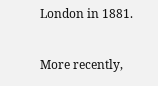London in 1881.

More recently,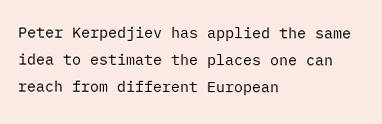Peter Kerpedjiev has applied the same idea to estimate the places one can reach from different European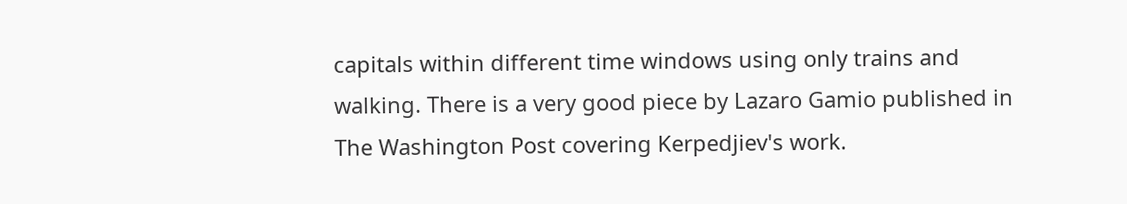capitals within different time windows using only trains and walking. There is a very good piece by Lazaro Gamio published in The Washington Post covering Kerpedjiev's work.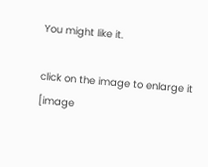You might like it.

click on the image to enlarge it
[image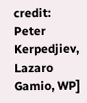credit: Peter Kerpedjiev, Lazaro Gamio, WP]